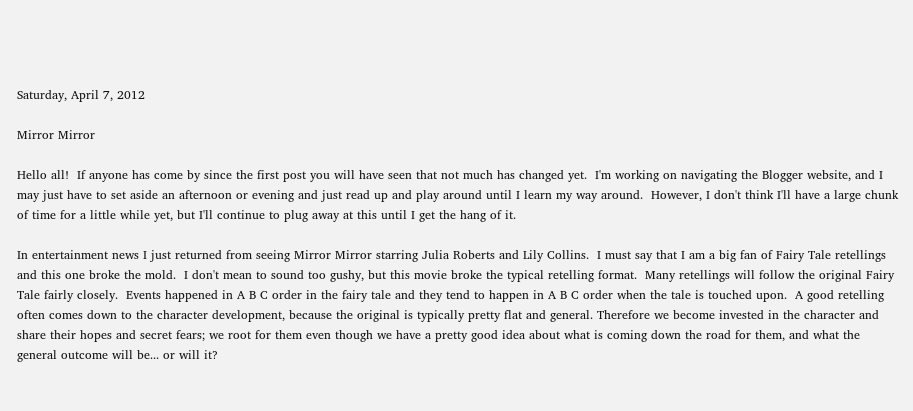Saturday, April 7, 2012

Mirror Mirror

Hello all!  If anyone has come by since the first post you will have seen that not much has changed yet.  I'm working on navigating the Blogger website, and I may just have to set aside an afternoon or evening and just read up and play around until I learn my way around.  However, I don't think I'll have a large chunk of time for a little while yet, but I'll continue to plug away at this until I get the hang of it.

In entertainment news I just returned from seeing Mirror Mirror starring Julia Roberts and Lily Collins.  I must say that I am a big fan of Fairy Tale retellings and this one broke the mold.  I don't mean to sound too gushy, but this movie broke the typical retelling format.  Many retellings will follow the original Fairy Tale fairly closely.  Events happened in A B C order in the fairy tale and they tend to happen in A B C order when the tale is touched upon.  A good retelling often comes down to the character development, because the original is typically pretty flat and general. Therefore we become invested in the character and share their hopes and secret fears; we root for them even though we have a pretty good idea about what is coming down the road for them, and what the general outcome will be... or will it?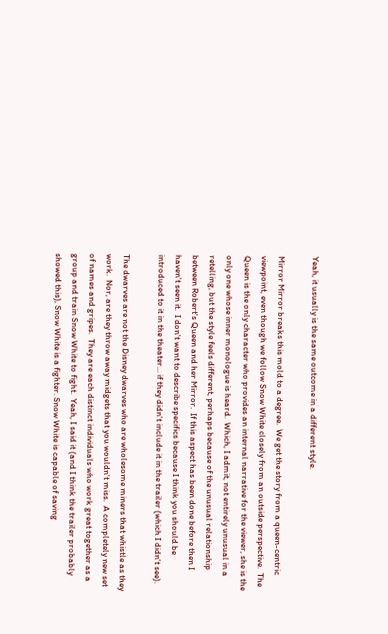Yeah, it usually is the same outcome in a different style.

Mirror Mirror breaks this mold to a degree.  We get the story from a queen-centric viewpoint, even though we follow Snow White closely from an outside perspective.  The Queen is the only character who provides an internal narrative for the viewer, she is the only one whose inner monologue is heard.  Which, I admit, not entirely unusual in a retelling, but the style feels different, perhaps because of the unusual relationship between Robert's Queen and her Mirror.  If this aspect has been done before then I haven't seen it.  I don't want to describe specifics because I think you should be introduced to it in the theater... if they didn't include it in the trailer (which I didn't see).

The dwarves are not the Disney dwarves who are wholesome miners that whistle as they work.  Nor, are they throw away midgets that you wouldn't miss.  A completely new set of names and gripes.  They are each distinct individuals who work great together as a group and train Snow White to fight.  Yeah, I said it (and I think the trailer probably showed this), Snow White is a fighter. Snow White is capable of saving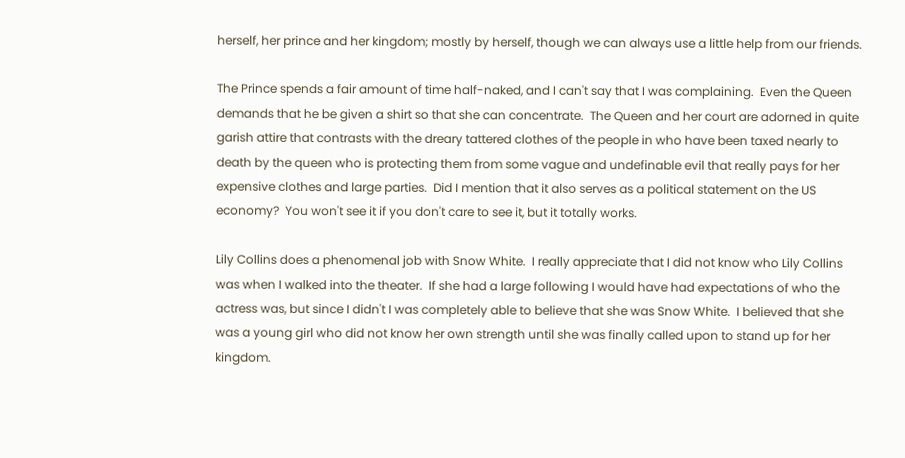herself, her prince and her kingdom; mostly by herself, though we can always use a little help from our friends.

The Prince spends a fair amount of time half-naked, and I can't say that I was complaining.  Even the Queen demands that he be given a shirt so that she can concentrate.  The Queen and her court are adorned in quite garish attire that contrasts with the dreary tattered clothes of the people in who have been taxed nearly to death by the queen who is protecting them from some vague and undefinable evil that really pays for her expensive clothes and large parties.  Did I mention that it also serves as a political statement on the US economy?  You won't see it if you don't care to see it, but it totally works.

Lily Collins does a phenomenal job with Snow White.  I really appreciate that I did not know who Lily Collins was when I walked into the theater.  If she had a large following I would have had expectations of who the actress was, but since I didn't I was completely able to believe that she was Snow White.  I believed that she was a young girl who did not know her own strength until she was finally called upon to stand up for her kingdom.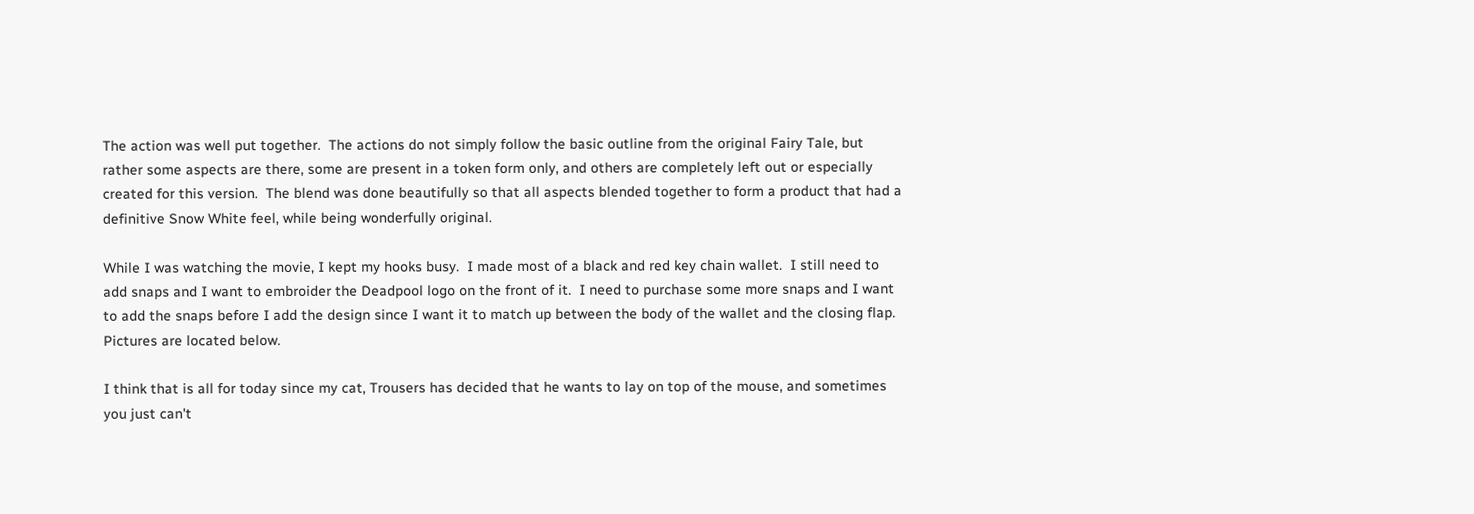The action was well put together.  The actions do not simply follow the basic outline from the original Fairy Tale, but rather some aspects are there, some are present in a token form only, and others are completely left out or especially created for this version.  The blend was done beautifully so that all aspects blended together to form a product that had a definitive Snow White feel, while being wonderfully original.

While I was watching the movie, I kept my hooks busy.  I made most of a black and red key chain wallet.  I still need to add snaps and I want to embroider the Deadpool logo on the front of it.  I need to purchase some more snaps and I want to add the snaps before I add the design since I want it to match up between the body of the wallet and the closing flap. Pictures are located below.

I think that is all for today since my cat, Trousers has decided that he wants to lay on top of the mouse, and sometimes you just can't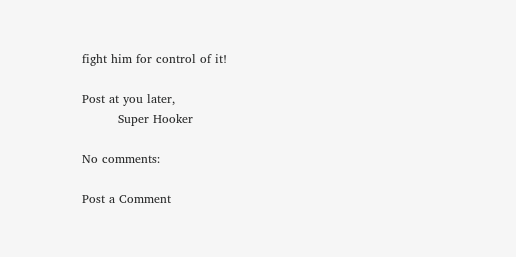fight him for control of it!

Post at you later,
         Super Hooker

No comments:

Post a Comment